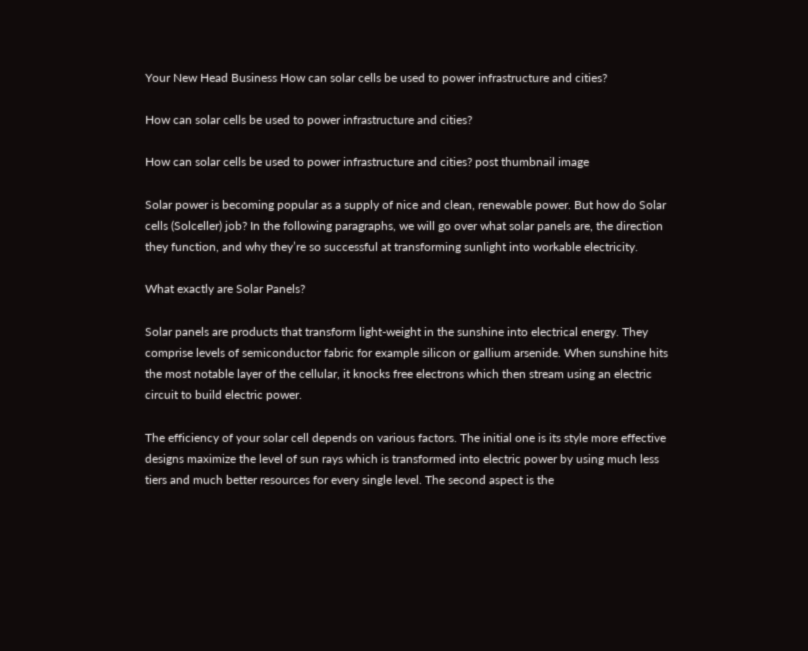Your New Head Business How can solar cells be used to power infrastructure and cities?

How can solar cells be used to power infrastructure and cities?

How can solar cells be used to power infrastructure and cities? post thumbnail image

Solar power is becoming popular as a supply of nice and clean, renewable power. But how do Solar cells (Solceller) job? In the following paragraphs, we will go over what solar panels are, the direction they function, and why they’re so successful at transforming sunlight into workable electricity.

What exactly are Solar Panels?

Solar panels are products that transform light-weight in the sunshine into electrical energy. They comprise levels of semiconductor fabric for example silicon or gallium arsenide. When sunshine hits the most notable layer of the cellular, it knocks free electrons which then stream using an electric circuit to build electric power.

The efficiency of your solar cell depends on various factors. The initial one is its style more effective designs maximize the level of sun rays which is transformed into electric power by using much less tiers and much better resources for every single level. The second aspect is the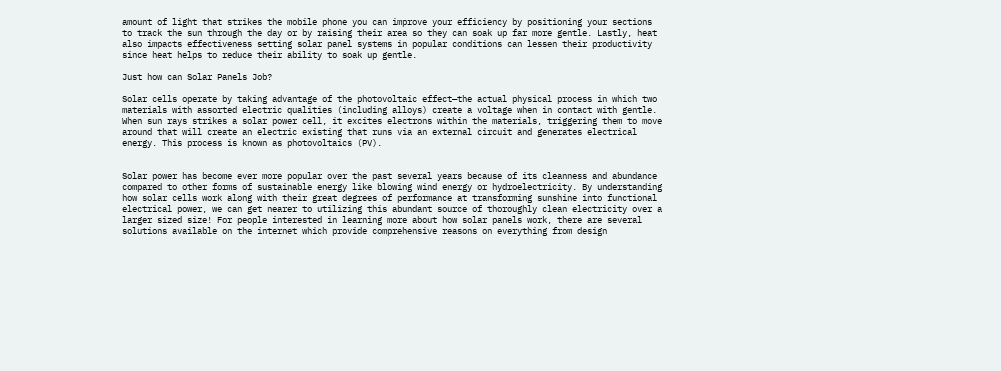amount of light that strikes the mobile phone you can improve your efficiency by positioning your sections to track the sun through the day or by raising their area so they can soak up far more gentle. Lastly, heat also impacts effectiveness setting solar panel systems in popular conditions can lessen their productivity since heat helps to reduce their ability to soak up gentle.

Just how can Solar Panels Job?

Solar cells operate by taking advantage of the photovoltaic effect—the actual physical process in which two materials with assorted electric qualities (including alloys) create a voltage when in contact with gentle. When sun rays strikes a solar power cell, it excites electrons within the materials, triggering them to move around that will create an electric existing that runs via an external circuit and generates electrical energy. This process is known as photovoltaics (PV).


Solar power has become ever more popular over the past several years because of its cleanness and abundance compared to other forms of sustainable energy like blowing wind energy or hydroelectricity. By understanding how solar cells work along with their great degrees of performance at transforming sunshine into functional electrical power, we can get nearer to utilizing this abundant source of thoroughly clean electricity over a larger sized size! For people interested in learning more about how solar panels work, there are several solutions available on the internet which provide comprehensive reasons on everything from design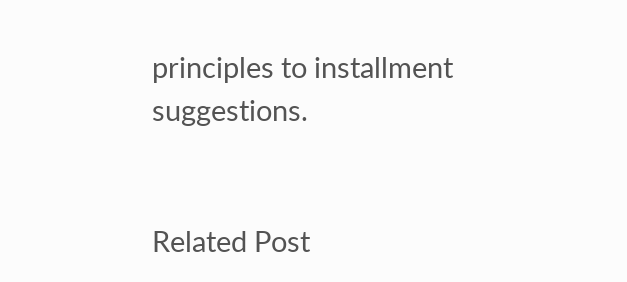principles to installment suggestions.


Related Post